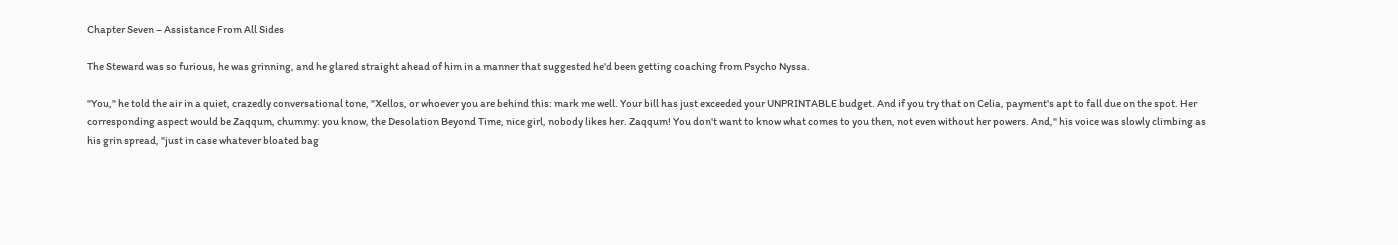Chapter Seven – Assistance From All Sides

The Steward was so furious, he was grinning, and he glared straight ahead of him in a manner that suggested he'd been getting coaching from Psycho Nyssa.

"You," he told the air in a quiet, crazedly conversational tone, "Xellos, or whoever you are behind this: mark me well. Your bill has just exceeded your UNPRINTABLE budget. And if you try that on Celia, payment's apt to fall due on the spot. Her corresponding aspect would be Zaqqum, chummy: you know, the Desolation Beyond Time, nice girl, nobody likes her. Zaqqum! You don't want to know what comes to you then, not even without her powers. And," his voice was slowly climbing as his grin spread, "just in case whatever bloated bag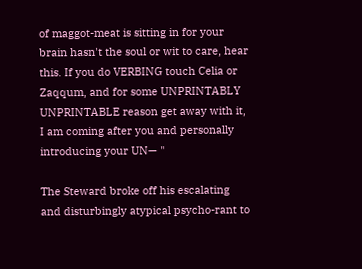of maggot-meat is sitting in for your brain hasn't the soul or wit to care, hear this. If you do VERBING touch Celia or Zaqqum, and for some UNPRINTABLY UNPRINTABLE reason get away with it, I am coming after you and personally introducing your UN— "

The Steward broke off his escalating and disturbingly atypical psycho-rant to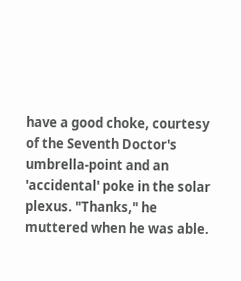have a good choke, courtesy of the Seventh Doctor's umbrella-point and an 'accidental' poke in the solar plexus. "Thanks," he muttered when he was able.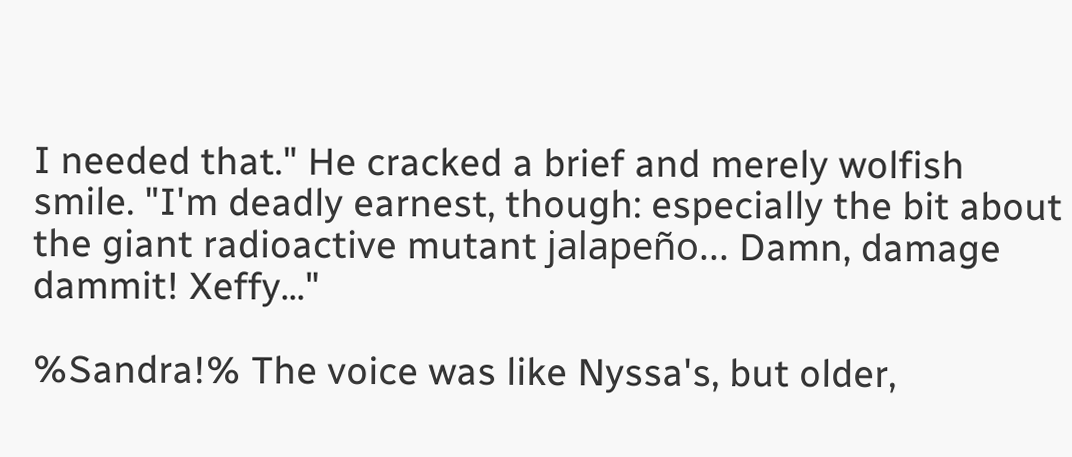I needed that." He cracked a brief and merely wolfish smile. "I'm deadly earnest, though: especially the bit about the giant radioactive mutant jalapeño... Damn, damage dammit! Xeffy..."

%Sandra!% The voice was like Nyssa's, but older,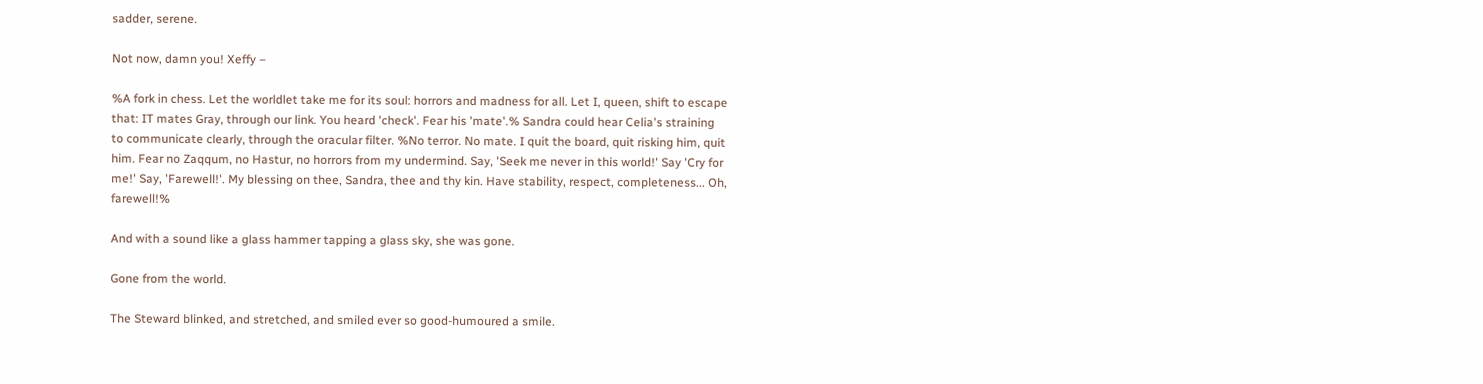sadder, serene.

Not now, damn you! Xeffy –

%A fork in chess. Let the worldlet take me for its soul: horrors and madness for all. Let I, queen, shift to escape that: IT mates Gray, through our link. You heard 'check'. Fear his 'mate'.% Sandra could hear Celia's straining to communicate clearly, through the oracular filter. %No terror. No mate. I quit the board, quit risking him, quit him. Fear no Zaqqum, no Hastur, no horrors from my undermind. Say, 'Seek me never in this world!' Say 'Cry for me!' Say, 'Farewell!'. My blessing on thee, Sandra, thee and thy kin. Have stability, respect, completeness... Oh, farewell!%

And with a sound like a glass hammer tapping a glass sky, she was gone.

Gone from the world.

The Steward blinked, and stretched, and smiled ever so good-humoured a smile.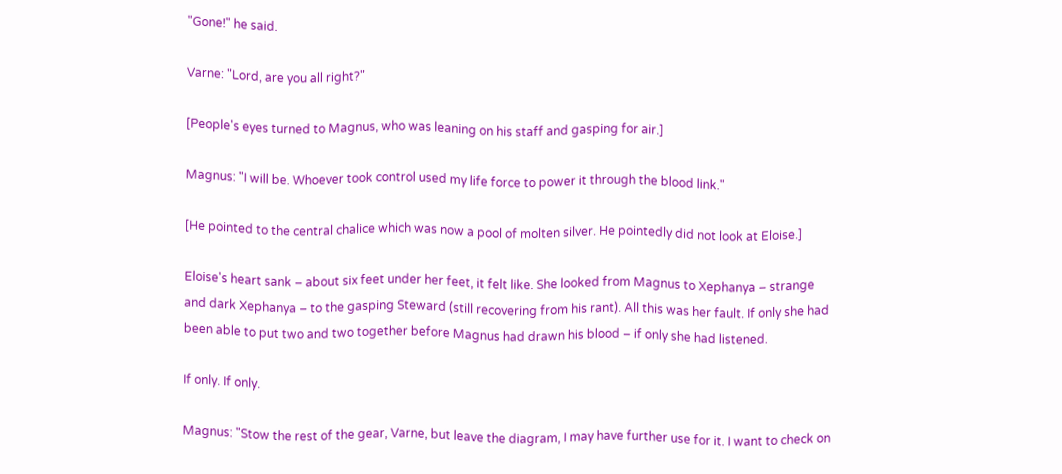"Gone!" he said.

Varne: "Lord, are you all right?"

[People's eyes turned to Magnus, who was leaning on his staff and gasping for air.]

Magnus: "I will be. Whoever took control used my life force to power it through the blood link."

[He pointed to the central chalice which was now a pool of molten silver. He pointedly did not look at Eloise.]

Eloise's heart sank – about six feet under her feet, it felt like. She looked from Magnus to Xephanya – strange and dark Xephanya – to the gasping Steward (still recovering from his rant). All this was her fault. If only she had been able to put two and two together before Magnus had drawn his blood – if only she had listened.

If only. If only.

Magnus: "Stow the rest of the gear, Varne, but leave the diagram, I may have further use for it. I want to check on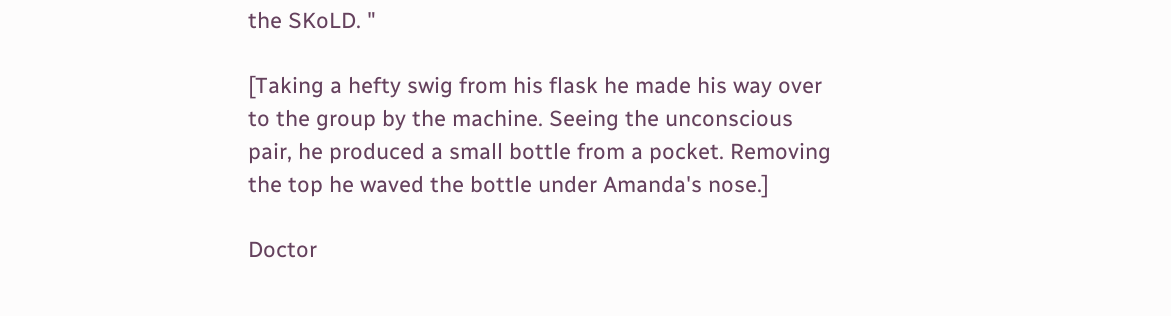the SKoLD. "

[Taking a hefty swig from his flask he made his way over to the group by the machine. Seeing the unconscious pair, he produced a small bottle from a pocket. Removing the top he waved the bottle under Amanda's nose.]

Doctor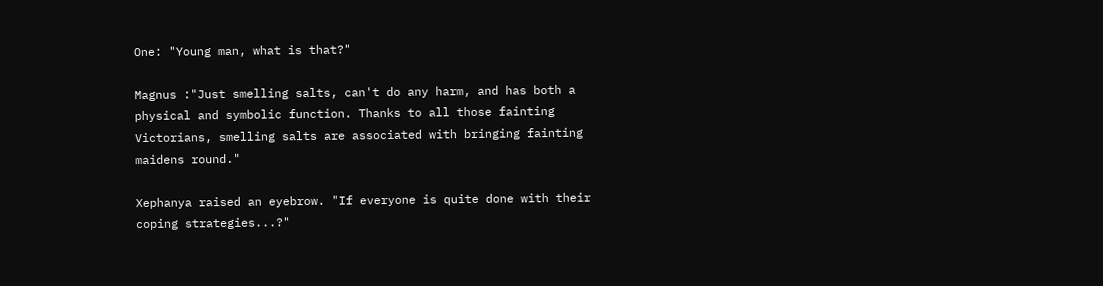One: "Young man, what is that?"

Magnus :"Just smelling salts, can't do any harm, and has both a physical and symbolic function. Thanks to all those fainting Victorians, smelling salts are associated with bringing fainting maidens round."

Xephanya raised an eyebrow. "If everyone is quite done with their coping strategies...?"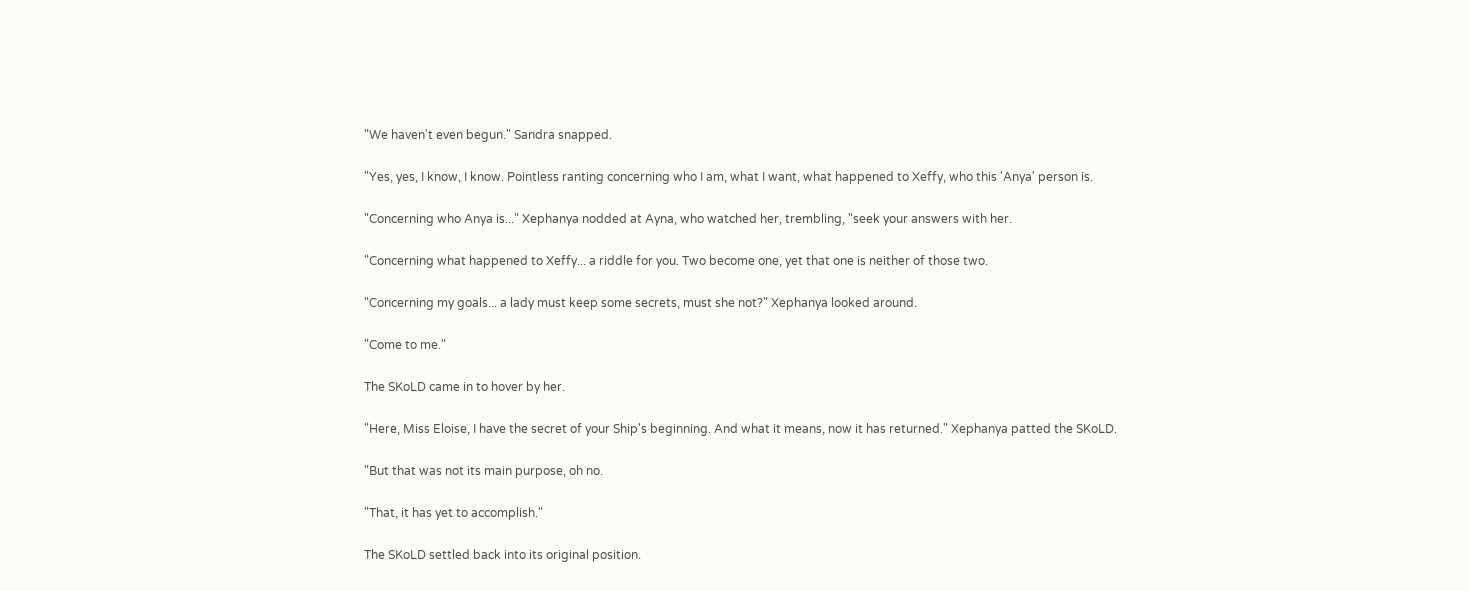"We haven't even begun." Sandra snapped.

"Yes, yes, I know, I know. Pointless ranting concerning who I am, what I want, what happened to Xeffy, who this 'Anya' person is.

"Concerning who Anya is..." Xephanya nodded at Ayna, who watched her, trembling, "seek your answers with her.

"Concerning what happened to Xeffy... a riddle for you. Two become one, yet that one is neither of those two.

"Concerning my goals... a lady must keep some secrets, must she not?" Xephanya looked around.

"Come to me."

The SKoLD came in to hover by her.

"Here, Miss Eloise, I have the secret of your Ship's beginning. And what it means, now it has returned." Xephanya patted the SKoLD.

"But that was not its main purpose, oh no.

"That, it has yet to accomplish."

The SKoLD settled back into its original position.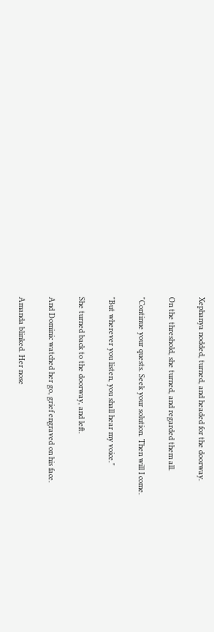Xephanya nodded, turned, and headed for the doorway.

On the threshold, she turned, and regarded them all.

"Continue your quests. Seek your solution. Then will I come.

"But wherever you listen, you shall hear my voice."

She turned back to the doorway, and left.

And Dominic watched her go, grief engraved on his face.

Amanda blinked. Her nose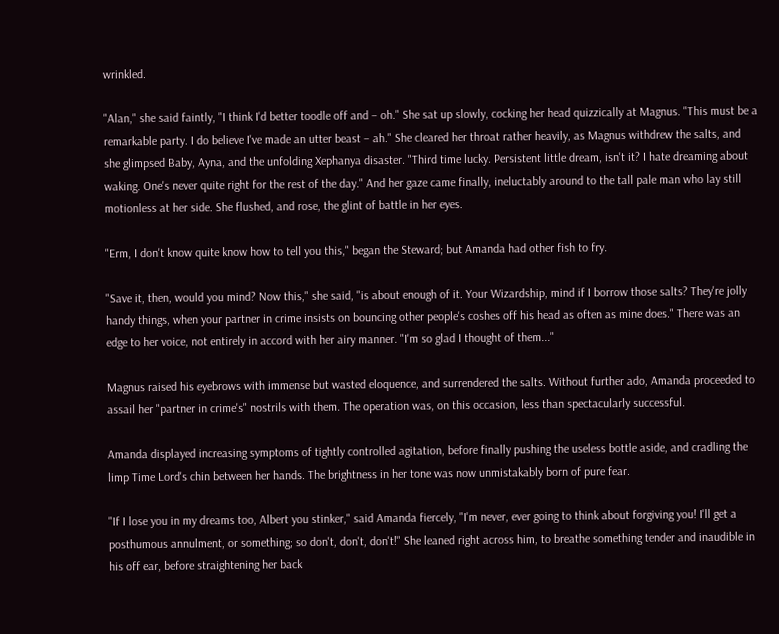wrinkled.

"Alan," she said faintly, "I think I'd better toodle off and – oh." She sat up slowly, cocking her head quizzically at Magnus. "This must be a remarkable party. I do believe I've made an utter beast – ah." She cleared her throat rather heavily, as Magnus withdrew the salts, and she glimpsed Baby, Ayna, and the unfolding Xephanya disaster. "Third time lucky. Persistent little dream, isn't it? I hate dreaming about waking. One's never quite right for the rest of the day." And her gaze came finally, ineluctably around to the tall pale man who lay still motionless at her side. She flushed, and rose, the glint of battle in her eyes.

"Erm, I don't know quite know how to tell you this," began the Steward; but Amanda had other fish to fry.

"Save it, then, would you mind? Now this," she said, "is about enough of it. Your Wizardship, mind if I borrow those salts? They're jolly handy things, when your partner in crime insists on bouncing other people's coshes off his head as often as mine does." There was an edge to her voice, not entirely in accord with her airy manner. "I'm so glad I thought of them..."

Magnus raised his eyebrows with immense but wasted eloquence, and surrendered the salts. Without further ado, Amanda proceeded to assail her "partner in crime's" nostrils with them. The operation was, on this occasion, less than spectacularly successful.

Amanda displayed increasing symptoms of tightly controlled agitation, before finally pushing the useless bottle aside, and cradling the limp Time Lord's chin between her hands. The brightness in her tone was now unmistakably born of pure fear.

"If I lose you in my dreams too, Albert you stinker," said Amanda fiercely, "I'm never, ever going to think about forgiving you! I'll get a posthumous annulment, or something; so don't, don't, don't!" She leaned right across him, to breathe something tender and inaudible in his off ear, before straightening her back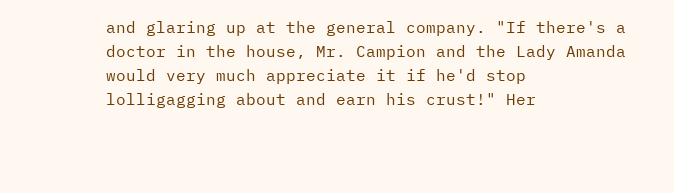and glaring up at the general company. "If there's a doctor in the house, Mr. Campion and the Lady Amanda would very much appreciate it if he'd stop lolligagging about and earn his crust!" Her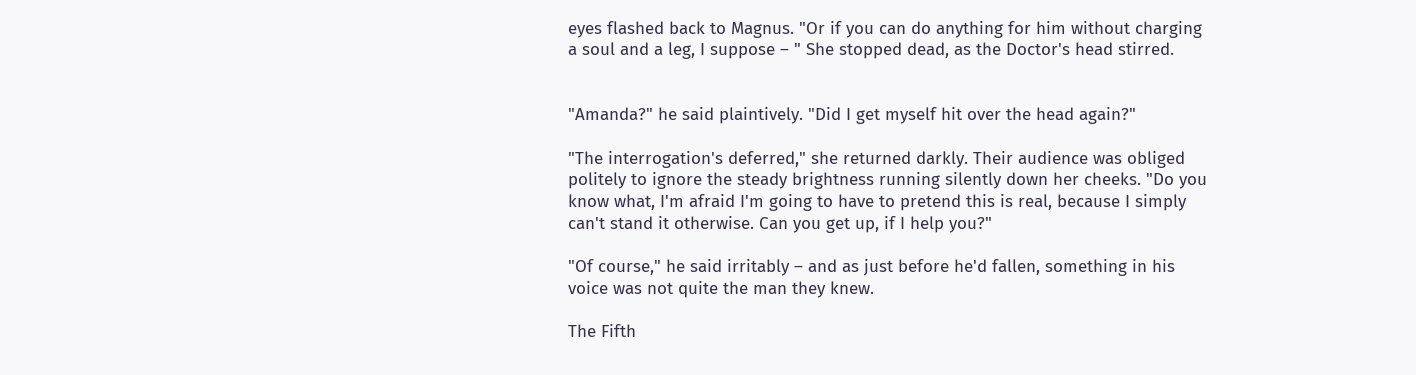eyes flashed back to Magnus. "Or if you can do anything for him without charging a soul and a leg, I suppose – " She stopped dead, as the Doctor's head stirred.


"Amanda?" he said plaintively. "Did I get myself hit over the head again?"

"The interrogation's deferred," she returned darkly. Their audience was obliged politely to ignore the steady brightness running silently down her cheeks. "Do you know what, I'm afraid I'm going to have to pretend this is real, because I simply can't stand it otherwise. Can you get up, if I help you?"

"Of course," he said irritably – and as just before he'd fallen, something in his voice was not quite the man they knew.

The Fifth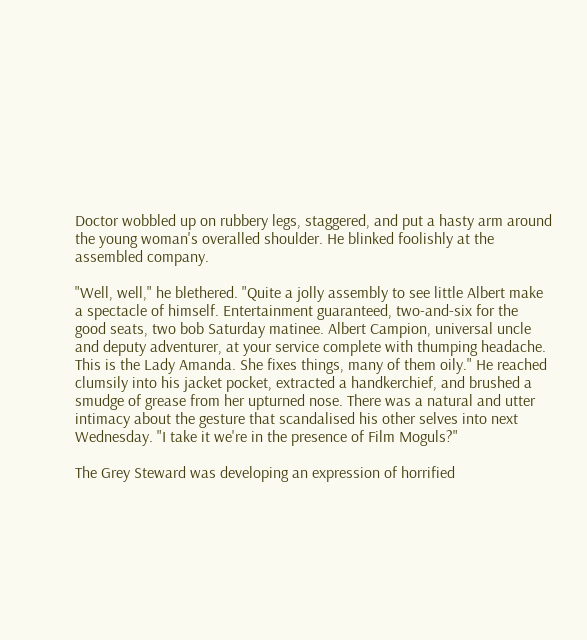Doctor wobbled up on rubbery legs, staggered, and put a hasty arm around the young woman's overalled shoulder. He blinked foolishly at the assembled company.

"Well, well," he blethered. "Quite a jolly assembly to see little Albert make a spectacle of himself. Entertainment guaranteed, two-and-six for the good seats, two bob Saturday matinee. Albert Campion, universal uncle and deputy adventurer, at your service complete with thumping headache. This is the Lady Amanda. She fixes things, many of them oily." He reached clumsily into his jacket pocket, extracted a handkerchief, and brushed a smudge of grease from her upturned nose. There was a natural and utter intimacy about the gesture that scandalised his other selves into next Wednesday. "I take it we're in the presence of Film Moguls?"

The Grey Steward was developing an expression of horrified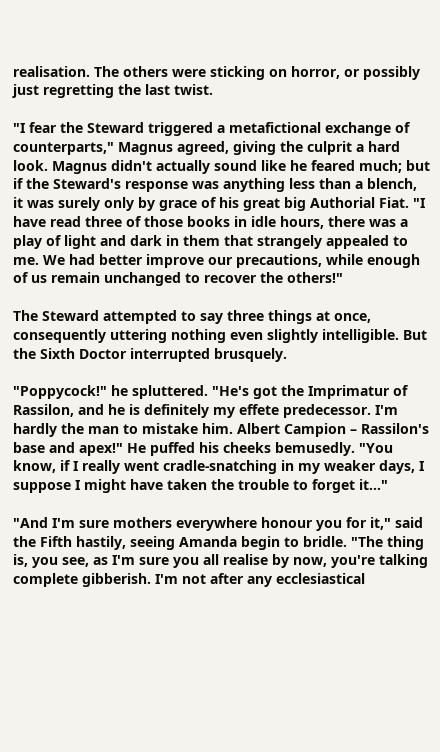realisation. The others were sticking on horror, or possibly just regretting the last twist.

"I fear the Steward triggered a metafictional exchange of counterparts," Magnus agreed, giving the culprit a hard look. Magnus didn't actually sound like he feared much; but if the Steward's response was anything less than a blench, it was surely only by grace of his great big Authorial Fiat. "I have read three of those books in idle hours, there was a play of light and dark in them that strangely appealed to me. We had better improve our precautions, while enough of us remain unchanged to recover the others!"

The Steward attempted to say three things at once, consequently uttering nothing even slightly intelligible. But the Sixth Doctor interrupted brusquely.

"Poppycock!" he spluttered. "He's got the Imprimatur of Rassilon, and he is definitely my effete predecessor. I'm hardly the man to mistake him. Albert Campion – Rassilon's base and apex!" He puffed his cheeks bemusedly. "You know, if I really went cradle-snatching in my weaker days, I suppose I might have taken the trouble to forget it..."

"And I'm sure mothers everywhere honour you for it," said the Fifth hastily, seeing Amanda begin to bridle. "The thing is, you see, as I'm sure you all realise by now, you're talking complete gibberish. I'm not after any ecclesiastical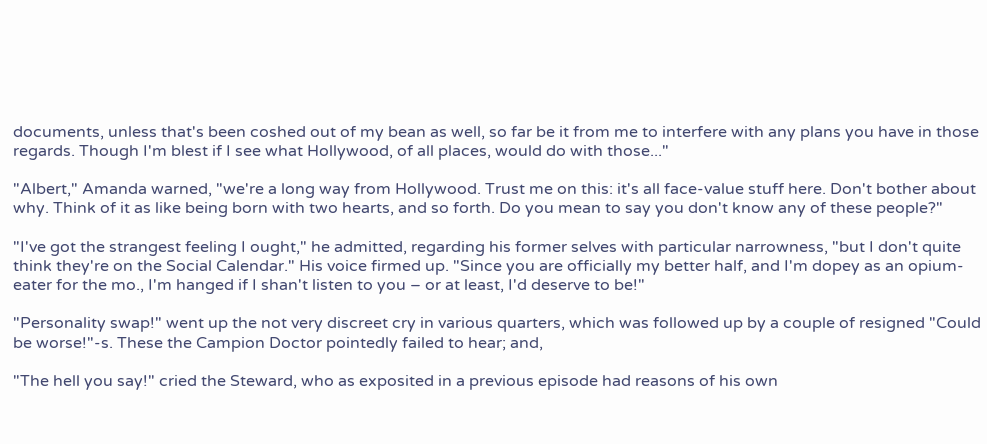documents, unless that's been coshed out of my bean as well, so far be it from me to interfere with any plans you have in those regards. Though I'm blest if I see what Hollywood, of all places, would do with those..."

"Albert," Amanda warned, "we're a long way from Hollywood. Trust me on this: it's all face-value stuff here. Don't bother about why. Think of it as like being born with two hearts, and so forth. Do you mean to say you don't know any of these people?"

"I've got the strangest feeling I ought," he admitted, regarding his former selves with particular narrowness, "but I don't quite think they're on the Social Calendar." His voice firmed up. "Since you are officially my better half, and I'm dopey as an opium-eater for the mo., I'm hanged if I shan't listen to you – or at least, I'd deserve to be!"

"Personality swap!" went up the not very discreet cry in various quarters, which was followed up by a couple of resigned "Could be worse!"-s. These the Campion Doctor pointedly failed to hear; and,

"The hell you say!" cried the Steward, who as exposited in a previous episode had reasons of his own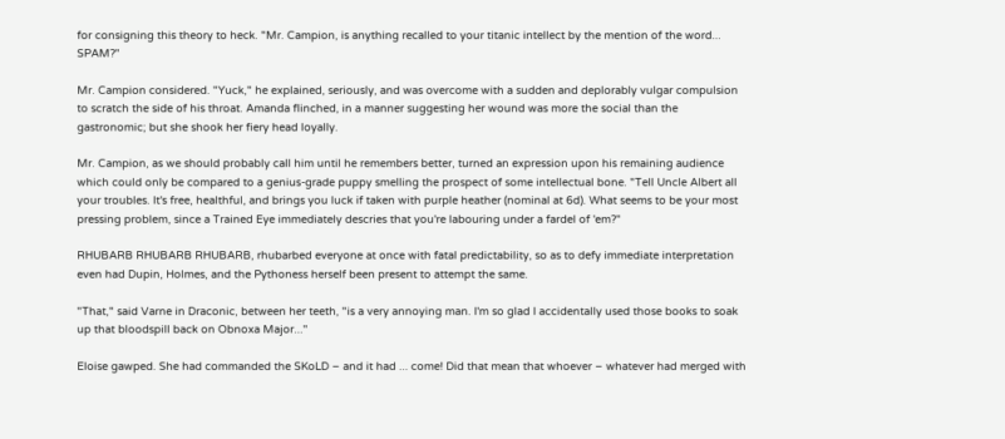for consigning this theory to heck. "Mr. Campion, is anything recalled to your titanic intellect by the mention of the word... SPAM?"

Mr. Campion considered. "Yuck," he explained, seriously, and was overcome with a sudden and deplorably vulgar compulsion to scratch the side of his throat. Amanda flinched, in a manner suggesting her wound was more the social than the gastronomic; but she shook her fiery head loyally.

Mr. Campion, as we should probably call him until he remembers better, turned an expression upon his remaining audience which could only be compared to a genius-grade puppy smelling the prospect of some intellectual bone. "Tell Uncle Albert all your troubles. It's free, healthful, and brings you luck if taken with purple heather (nominal at 6d). What seems to be your most pressing problem, since a Trained Eye immediately descries that you're labouring under a fardel of 'em?"

RHUBARB RHUBARB RHUBARB, rhubarbed everyone at once with fatal predictability, so as to defy immediate interpretation even had Dupin, Holmes, and the Pythoness herself been present to attempt the same.

"That," said Varne in Draconic, between her teeth, "is a very annoying man. I'm so glad I accidentally used those books to soak up that bloodspill back on Obnoxa Major..."

Eloise gawped. She had commanded the SKoLD – and it had ... come! Did that mean that whoever – whatever had merged with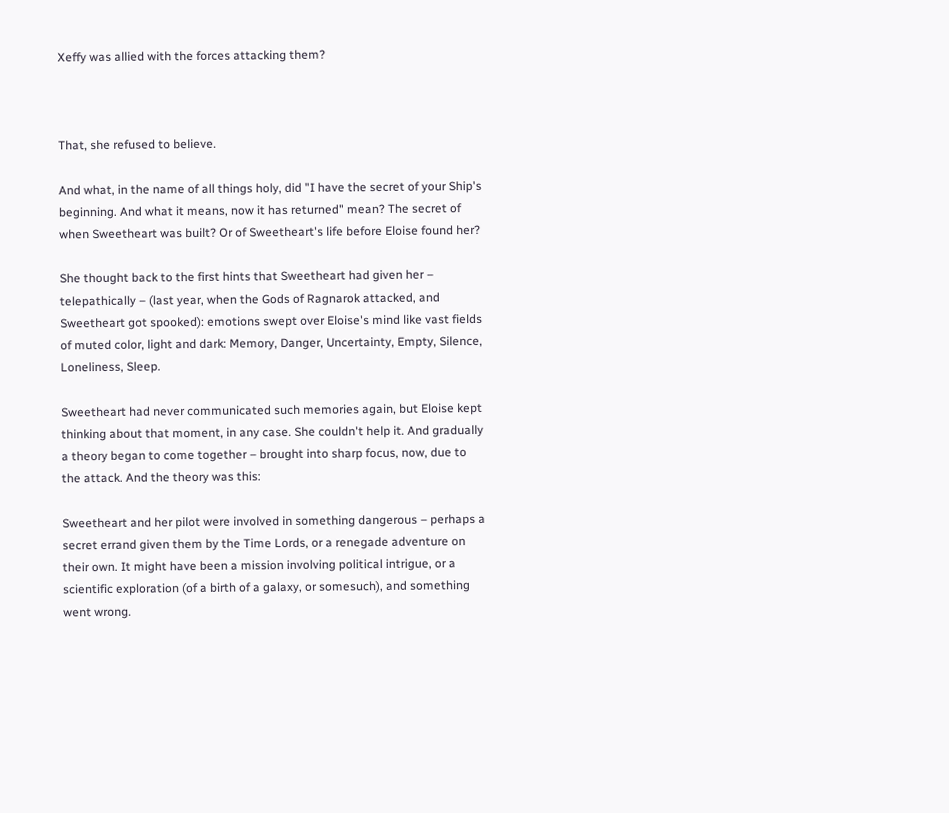Xeffy was allied with the forces attacking them?



That, she refused to believe.

And what, in the name of all things holy, did "I have the secret of your Ship's beginning. And what it means, now it has returned" mean? The secret of when Sweetheart was built? Or of Sweetheart's life before Eloise found her?

She thought back to the first hints that Sweetheart had given her – telepathically – (last year, when the Gods of Ragnarok attacked, and Sweetheart got spooked): emotions swept over Eloise's mind like vast fields of muted color, light and dark: Memory, Danger, Uncertainty, Empty, Silence, Loneliness, Sleep.

Sweetheart had never communicated such memories again, but Eloise kept thinking about that moment, in any case. She couldn't help it. And gradually a theory began to come together – brought into sharp focus, now, due to the attack. And the theory was this:

Sweetheart and her pilot were involved in something dangerous – perhaps a secret errand given them by the Time Lords, or a renegade adventure on their own. It might have been a mission involving political intrigue, or a scientific exploration (of a birth of a galaxy, or somesuch), and something went wrong.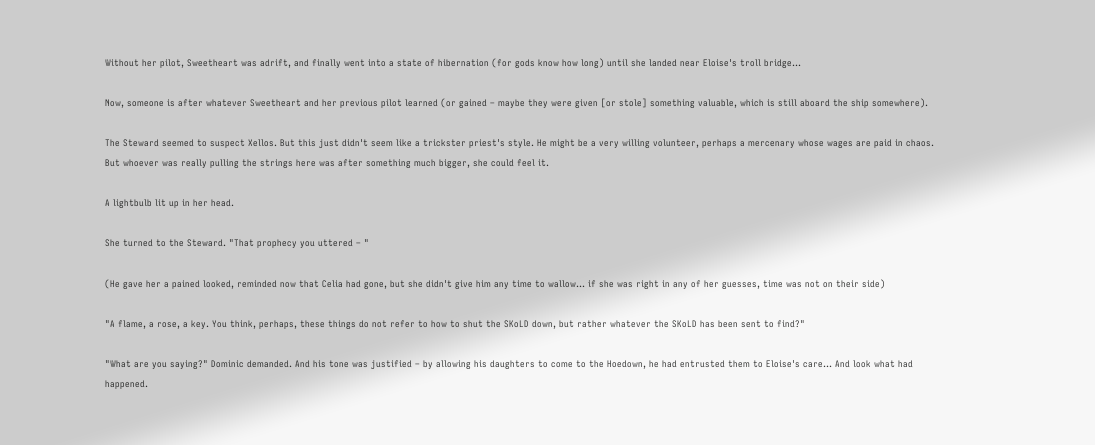Without her pilot, Sweetheart was adrift, and finally went into a state of hibernation (for gods know how long) until she landed near Eloise's troll bridge...

Now, someone is after whatever Sweetheart and her previous pilot learned (or gained – maybe they were given [or stole] something valuable, which is still aboard the ship somewhere).

The Steward seemed to suspect Xellos. But this just didn't seem like a trickster priest's style. He might be a very willing volunteer, perhaps a mercenary whose wages are paid in chaos. But whoever was really pulling the strings here was after something much bigger, she could feel it.

A lightbulb lit up in her head.

She turned to the Steward. "That prophecy you uttered – "

(He gave her a pained looked, reminded now that Celia had gone, but she didn't give him any time to wallow... if she was right in any of her guesses, time was not on their side)

"A flame, a rose, a key. You think, perhaps, these things do not refer to how to shut the SKoLD down, but rather whatever the SKoLD has been sent to find?"

"What are you saying?" Dominic demanded. And his tone was justified – by allowing his daughters to come to the Hoedown, he had entrusted them to Eloise's care... And look what had happened.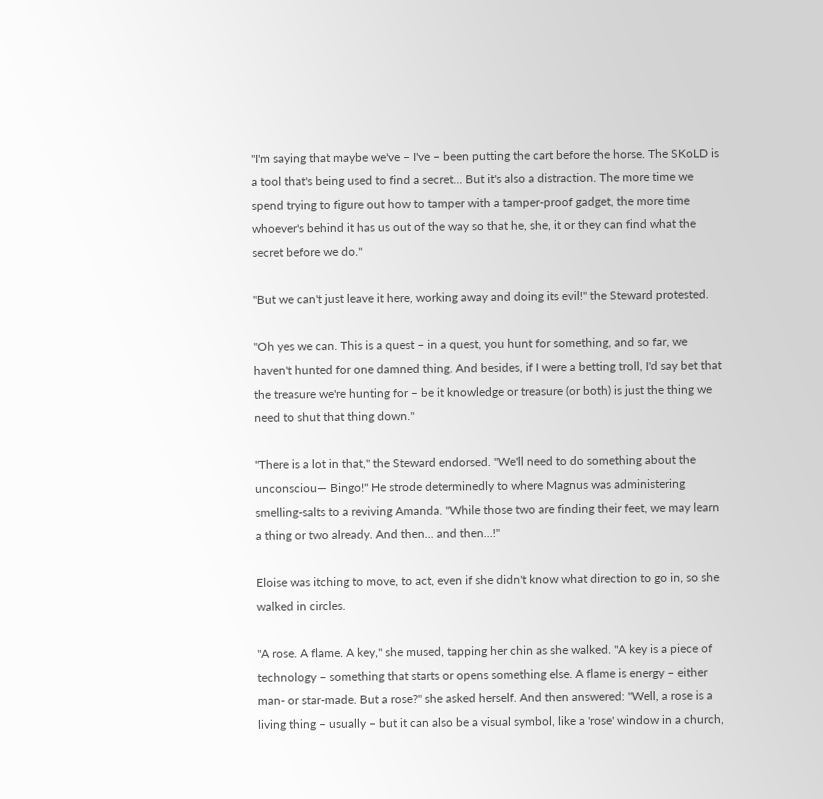"I'm saying that maybe we've – I've – been putting the cart before the horse. The SKoLD is a tool that's being used to find a secret... But it's also a distraction. The more time we spend trying to figure out how to tamper with a tamper-proof gadget, the more time whoever's behind it has us out of the way so that he, she, it or they can find what the secret before we do."

"But we can't just leave it here, working away and doing its evil!" the Steward protested.

"Oh yes we can. This is a quest – in a quest, you hunt for something, and so far, we haven't hunted for one damned thing. And besides, if I were a betting troll, I'd say bet that the treasure we're hunting for – be it knowledge or treasure (or both) is just the thing we need to shut that thing down."

"There is a lot in that," the Steward endorsed. "We'll need to do something about the unconsciou— Bingo!" He strode determinedly to where Magnus was administering smelling-salts to a reviving Amanda. "While those two are finding their feet, we may learn a thing or two already. And then... and then...!"

Eloise was itching to move, to act, even if she didn't know what direction to go in, so she walked in circles.

"A rose. A flame. A key," she mused, tapping her chin as she walked. "A key is a piece of technology – something that starts or opens something else. A flame is energy – either man- or star-made. But a rose?" she asked herself. And then answered: "Well, a rose is a living thing – usually – but it can also be a visual symbol, like a 'rose' window in a church,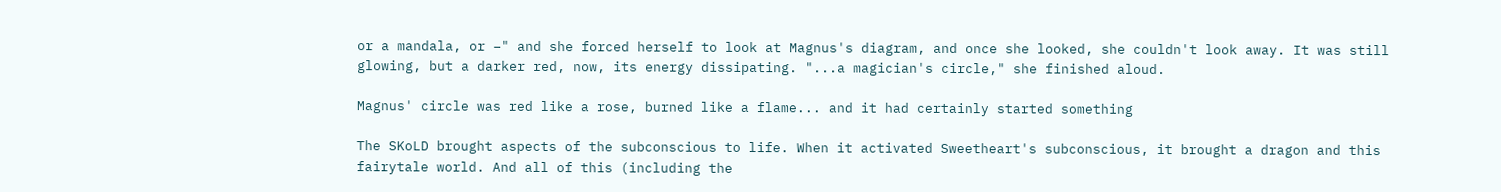or a mandala, or –" and she forced herself to look at Magnus's diagram, and once she looked, she couldn't look away. It was still glowing, but a darker red, now, its energy dissipating. "...a magician's circle," she finished aloud.

Magnus' circle was red like a rose, burned like a flame... and it had certainly started something

The SKoLD brought aspects of the subconscious to life. When it activated Sweetheart's subconscious, it brought a dragon and this fairytale world. And all of this (including the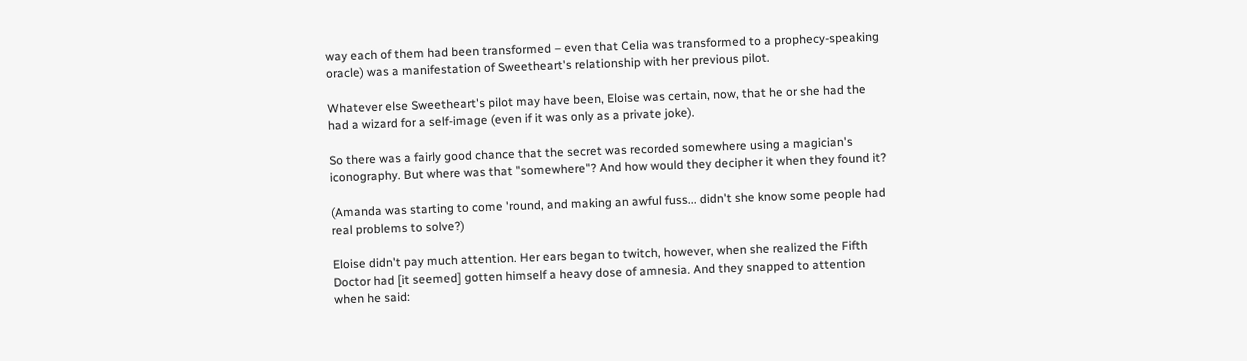way each of them had been transformed – even that Celia was transformed to a prophecy-speaking oracle) was a manifestation of Sweetheart's relationship with her previous pilot.

Whatever else Sweetheart's pilot may have been, Eloise was certain, now, that he or she had the had a wizard for a self-image (even if it was only as a private joke).

So there was a fairly good chance that the secret was recorded somewhere using a magician's iconography. But where was that "somewhere"? And how would they decipher it when they found it?

(Amanda was starting to come 'round, and making an awful fuss... didn't she know some people had real problems to solve?)

Eloise didn't pay much attention. Her ears began to twitch, however, when she realized the Fifth Doctor had [it seemed] gotten himself a heavy dose of amnesia. And they snapped to attention when he said: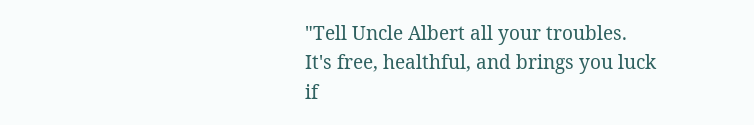"Tell Uncle Albert all your troubles. It's free, healthful, and brings you luck if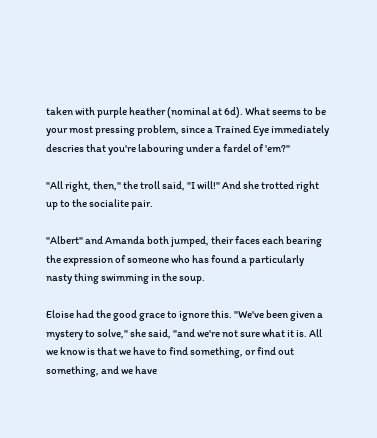taken with purple heather (nominal at 6d). What seems to be your most pressing problem, since a Trained Eye immediately descries that you're labouring under a fardel of 'em?"

"All right, then," the troll said, "I will!" And she trotted right up to the socialite pair.

"Albert" and Amanda both jumped, their faces each bearing the expression of someone who has found a particularly nasty thing swimming in the soup.

Eloise had the good grace to ignore this. "We've been given a mystery to solve," she said, "and we're not sure what it is. All we know is that we have to find something, or find out something, and we have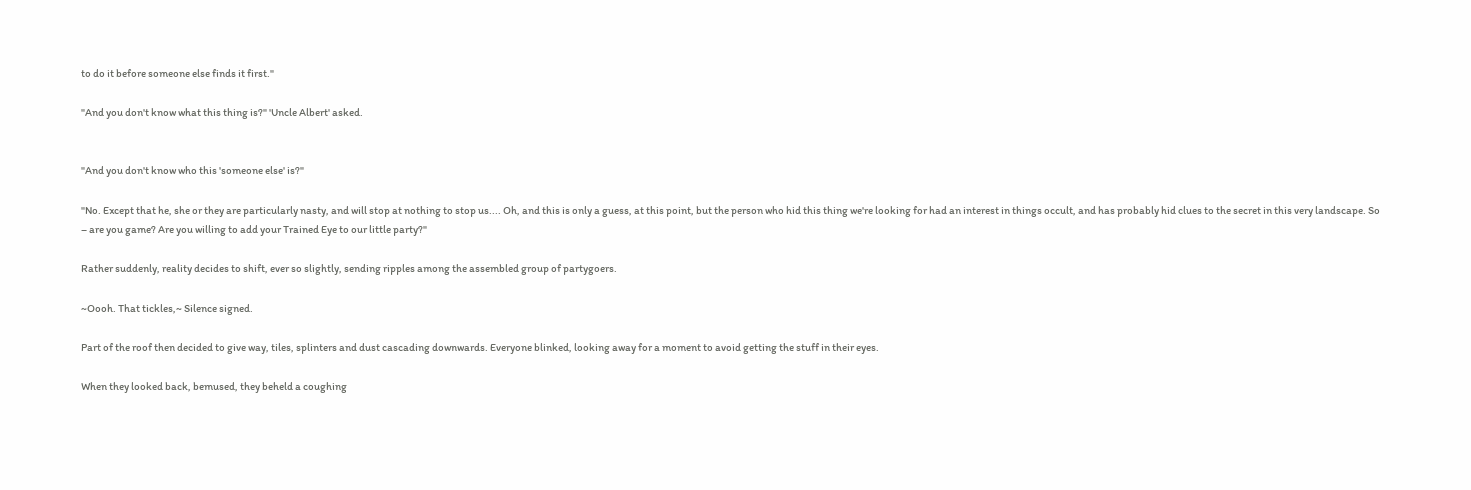to do it before someone else finds it first."

"And you don't know what this thing is?" 'Uncle Albert' asked.


"And you don't know who this 'someone else' is?"

"No. Except that he, she or they are particularly nasty, and will stop at nothing to stop us.... Oh, and this is only a guess, at this point, but the person who hid this thing we're looking for had an interest in things occult, and has probably hid clues to the secret in this very landscape. So – are you game? Are you willing to add your Trained Eye to our little party?"

Rather suddenly, reality decides to shift, ever so slightly, sending ripples among the assembled group of partygoers.

~Oooh. That tickles,~ Silence signed.

Part of the roof then decided to give way, tiles, splinters and dust cascading downwards. Everyone blinked, looking away for a moment to avoid getting the stuff in their eyes.

When they looked back, bemused, they beheld a coughing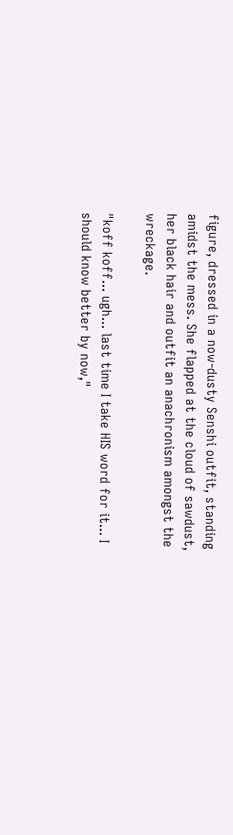figure, dressed in a now-dusty Senshi outfit, standing amidst the mess. She flapped at the cloud of sawdust, her black hair and outfit an anachronism amongst the wreckage.

"koff koff... ugh... last time I take HIS word for it... I should know better by now,"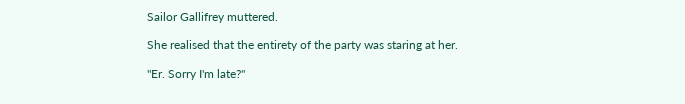Sailor Gallifrey muttered.

She realised that the entirety of the party was staring at her.

"Er. Sorry I'm late?"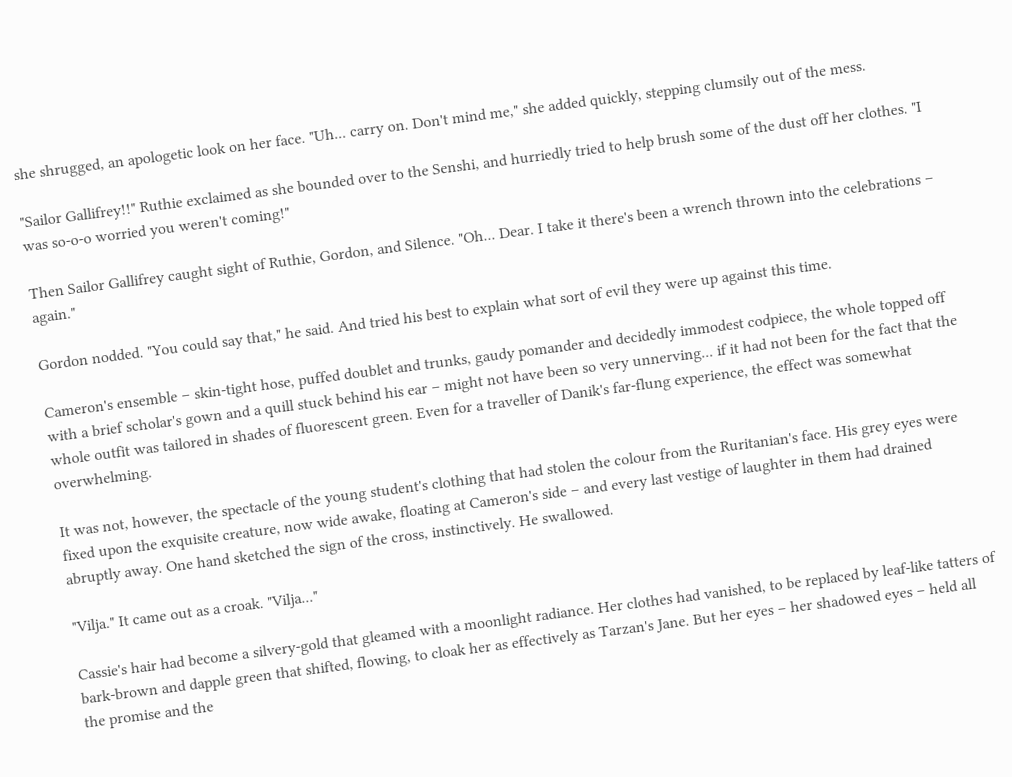she shrugged, an apologetic look on her face. "Uh... carry on. Don't mind me," she added quickly, stepping clumsily out of the mess.

"Sailor Gallifrey!!" Ruthie exclaimed as she bounded over to the Senshi, and hurriedly tried to help brush some of the dust off her clothes. "I was so-o-o worried you weren't coming!"

Then Sailor Gallifrey caught sight of Ruthie, Gordon, and Silence. "Oh... Dear. I take it there's been a wrench thrown into the celebrations – again."

Gordon nodded. "You could say that," he said. And tried his best to explain what sort of evil they were up against this time.

Cameron's ensemble – skin-tight hose, puffed doublet and trunks, gaudy pomander and decidedly immodest codpiece, the whole topped off with a brief scholar's gown and a quill stuck behind his ear – might not have been so very unnerving... if it had not been for the fact that the whole outfit was tailored in shades of fluorescent green. Even for a traveller of Danik's far-flung experience, the effect was somewhat overwhelming.

It was not, however, the spectacle of the young student's clothing that had stolen the colour from the Ruritanian's face. His grey eyes were fixed upon the exquisite creature, now wide awake, floating at Cameron's side – and every last vestige of laughter in them had drained abruptly away. One hand sketched the sign of the cross, instinctively. He swallowed.

"Vilja." It came out as a croak. "Vilja..."

Cassie's hair had become a silvery-gold that gleamed with a moonlight radiance. Her clothes had vanished, to be replaced by leaf-like tatters of bark-brown and dapple green that shifted, flowing, to cloak her as effectively as Tarzan's Jane. But her eyes – her shadowed eyes – held all the promise and the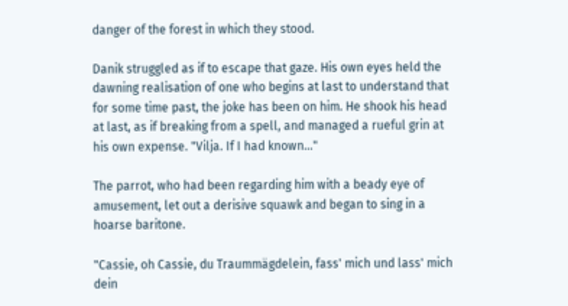danger of the forest in which they stood.

Danik struggled as if to escape that gaze. His own eyes held the dawning realisation of one who begins at last to understand that for some time past, the joke has been on him. He shook his head at last, as if breaking from a spell, and managed a rueful grin at his own expense. "Vilja. If I had known..."

The parrot, who had been regarding him with a beady eye of amusement, let out a derisive squawk and began to sing in a hoarse baritone.

"Cassie, oh Cassie, du Traummägdelein, fass' mich und lass' mich dein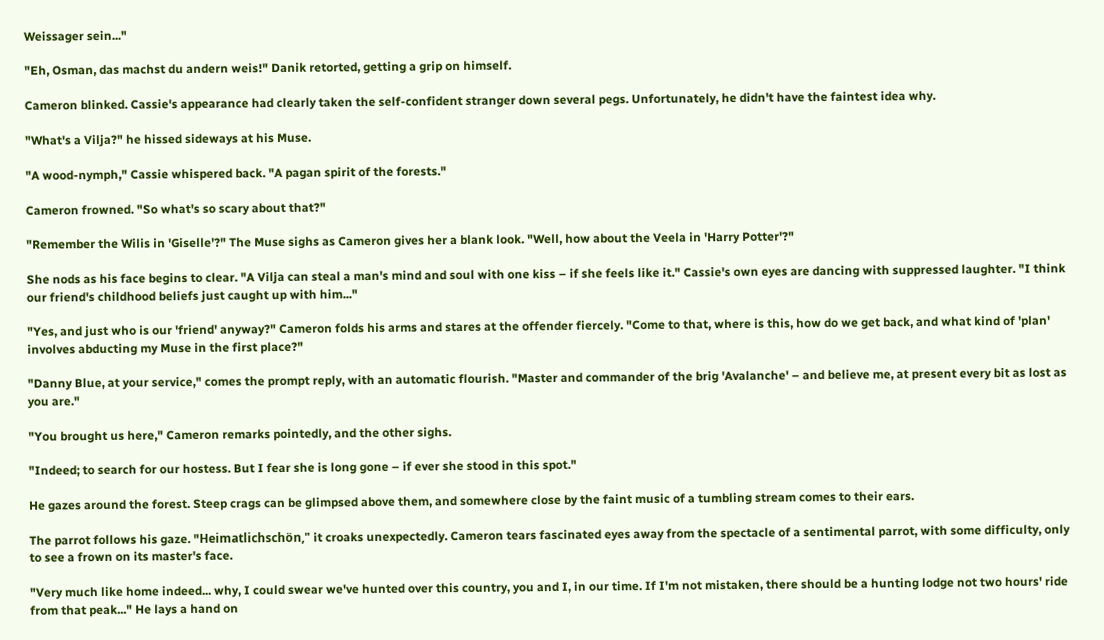Weissager sein..."

"Eh, Osman, das machst du andern weis!" Danik retorted, getting a grip on himself.

Cameron blinked. Cassie's appearance had clearly taken the self-confident stranger down several pegs. Unfortunately, he didn't have the faintest idea why.

"What's a Vilja?" he hissed sideways at his Muse.

"A wood-nymph," Cassie whispered back. "A pagan spirit of the forests."

Cameron frowned. "So what's so scary about that?"

"Remember the Wilis in 'Giselle'?" The Muse sighs as Cameron gives her a blank look. "Well, how about the Veela in 'Harry Potter'?"

She nods as his face begins to clear. "A Vilja can steal a man's mind and soul with one kiss – if she feels like it." Cassie's own eyes are dancing with suppressed laughter. "I think our friend's childhood beliefs just caught up with him..."

"Yes, and just who is our 'friend' anyway?" Cameron folds his arms and stares at the offender fiercely. "Come to that, where is this, how do we get back, and what kind of 'plan' involves abducting my Muse in the first place?"

"Danny Blue, at your service," comes the prompt reply, with an automatic flourish. "Master and commander of the brig 'Avalanche' – and believe me, at present every bit as lost as you are."

"You brought us here," Cameron remarks pointedly, and the other sighs.

"Indeed; to search for our hostess. But I fear she is long gone – if ever she stood in this spot."

He gazes around the forest. Steep crags can be glimpsed above them, and somewhere close by the faint music of a tumbling stream comes to their ears.

The parrot follows his gaze. "Heimatlichschön," it croaks unexpectedly. Cameron tears fascinated eyes away from the spectacle of a sentimental parrot, with some difficulty, only to see a frown on its master's face.

"Very much like home indeed... why, I could swear we've hunted over this country, you and I, in our time. If I'm not mistaken, there should be a hunting lodge not two hours' ride from that peak..." He lays a hand on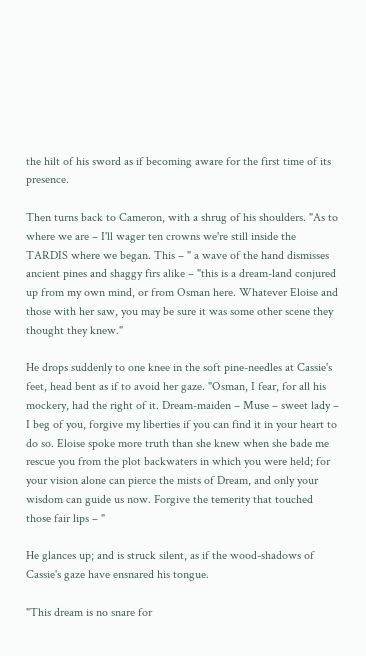the hilt of his sword as if becoming aware for the first time of its presence.

Then turns back to Cameron, with a shrug of his shoulders. "As to where we are – I'll wager ten crowns we're still inside the TARDIS where we began. This – " a wave of the hand dismisses ancient pines and shaggy firs alike – "this is a dream-land conjured up from my own mind, or from Osman here. Whatever Eloise and those with her saw, you may be sure it was some other scene they thought they knew."

He drops suddenly to one knee in the soft pine-needles at Cassie's feet, head bent as if to avoid her gaze. "Osman, I fear, for all his mockery, had the right of it. Dream-maiden – Muse – sweet lady – I beg of you, forgive my liberties if you can find it in your heart to do so. Eloise spoke more truth than she knew when she bade me rescue you from the plot backwaters in which you were held; for your vision alone can pierce the mists of Dream, and only your wisdom can guide us now. Forgive the temerity that touched those fair lips – "

He glances up; and is struck silent, as if the wood-shadows of Cassie's gaze have ensnared his tongue.

"This dream is no snare for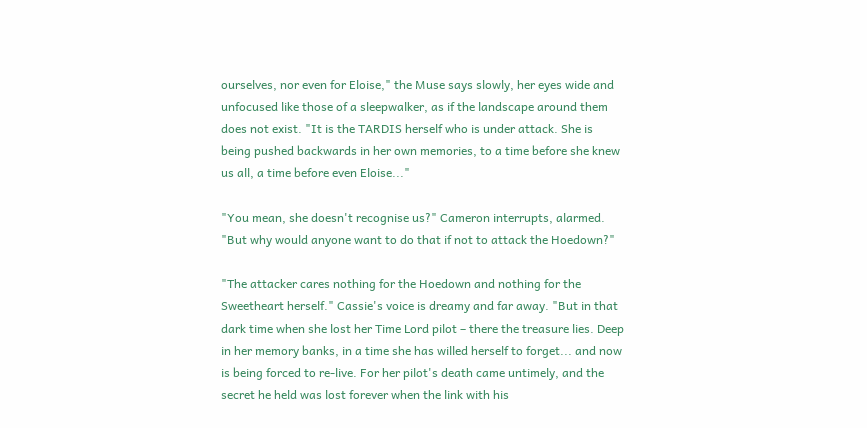ourselves, nor even for Eloise," the Muse says slowly, her eyes wide and unfocused like those of a sleepwalker, as if the landscape around them does not exist. "It is the TARDIS herself who is under attack. She is being pushed backwards in her own memories, to a time before she knew us all, a time before even Eloise..."

"You mean, she doesn't recognise us?" Cameron interrupts, alarmed. "But why would anyone want to do that if not to attack the Hoedown?"

"The attacker cares nothing for the Hoedown and nothing for the Sweetheart herself." Cassie's voice is dreamy and far away. "But in that dark time when she lost her Time Lord pilot – there the treasure lies. Deep in her memory banks, in a time she has willed herself to forget... and now is being forced to re-live. For her pilot's death came untimely, and the secret he held was lost forever when the link with his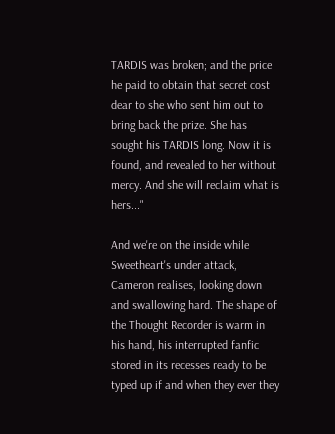TARDIS was broken; and the price he paid to obtain that secret cost dear to she who sent him out to bring back the prize. She has sought his TARDIS long. Now it is found, and revealed to her without mercy. And she will reclaim what is hers..."

And we're on the inside while Sweetheart's under attack, Cameron realises, looking down and swallowing hard. The shape of the Thought Recorder is warm in his hand, his interrupted fanfic stored in its recesses ready to be typed up if and when they ever they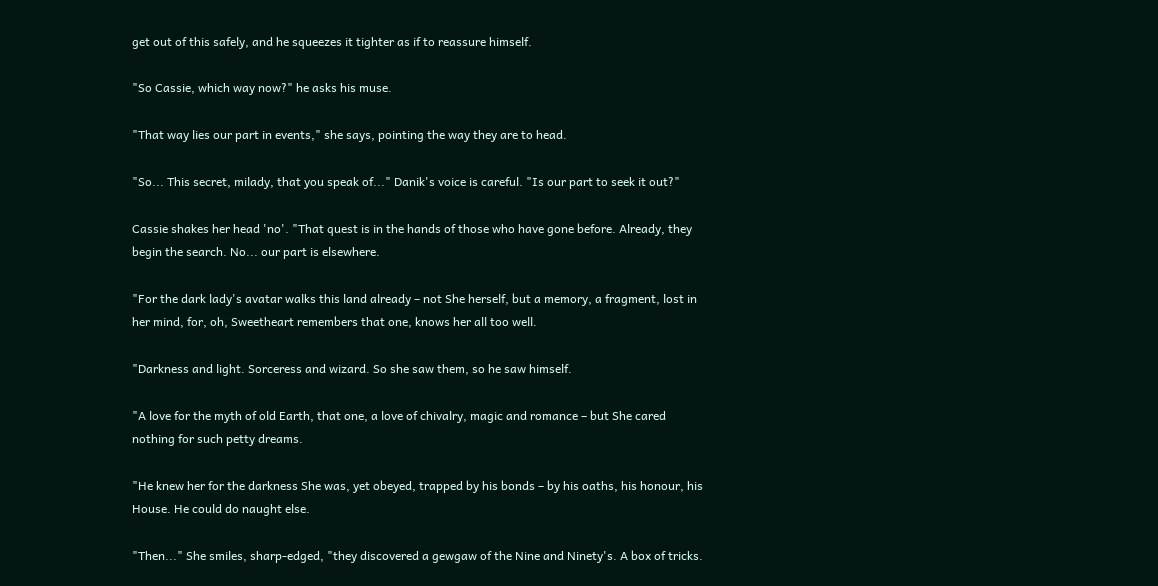get out of this safely, and he squeezes it tighter as if to reassure himself.

"So Cassie, which way now?" he asks his muse.

"That way lies our part in events," she says, pointing the way they are to head.

"So... This secret, milady, that you speak of..." Danik's voice is careful. "Is our part to seek it out?"

Cassie shakes her head 'no'. "That quest is in the hands of those who have gone before. Already, they begin the search. No... our part is elsewhere.

"For the dark lady's avatar walks this land already – not She herself, but a memory, a fragment, lost in her mind, for, oh, Sweetheart remembers that one, knows her all too well.

"Darkness and light. Sorceress and wizard. So she saw them, so he saw himself.

"A love for the myth of old Earth, that one, a love of chivalry, magic and romance – but She cared nothing for such petty dreams.

"He knew her for the darkness She was, yet obeyed, trapped by his bonds – by his oaths, his honour, his House. He could do naught else.

"Then..." She smiles, sharp-edged, "they discovered a gewgaw of the Nine and Ninety's. A box of tricks.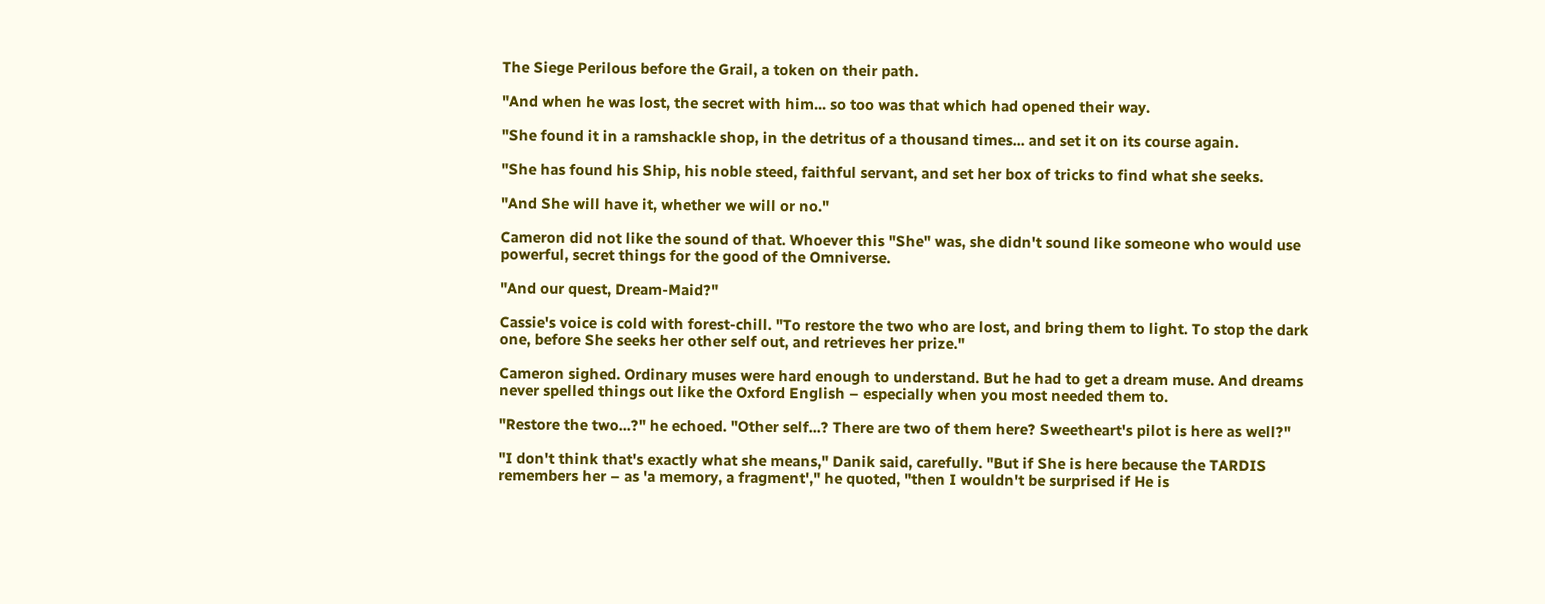The Siege Perilous before the Grail, a token on their path.

"And when he was lost, the secret with him... so too was that which had opened their way.

"She found it in a ramshackle shop, in the detritus of a thousand times... and set it on its course again.

"She has found his Ship, his noble steed, faithful servant, and set her box of tricks to find what she seeks.

"And She will have it, whether we will or no."

Cameron did not like the sound of that. Whoever this "She" was, she didn't sound like someone who would use powerful, secret things for the good of the Omniverse.

"And our quest, Dream-Maid?"

Cassie's voice is cold with forest-chill. "To restore the two who are lost, and bring them to light. To stop the dark one, before She seeks her other self out, and retrieves her prize."

Cameron sighed. Ordinary muses were hard enough to understand. But he had to get a dream muse. And dreams never spelled things out like the Oxford English – especially when you most needed them to.

"Restore the two...?" he echoed. "Other self...? There are two of them here? Sweetheart's pilot is here as well?"

"I don't think that's exactly what she means," Danik said, carefully. "But if She is here because the TARDIS remembers her – as 'a memory, a fragment'," he quoted, "then I wouldn't be surprised if He is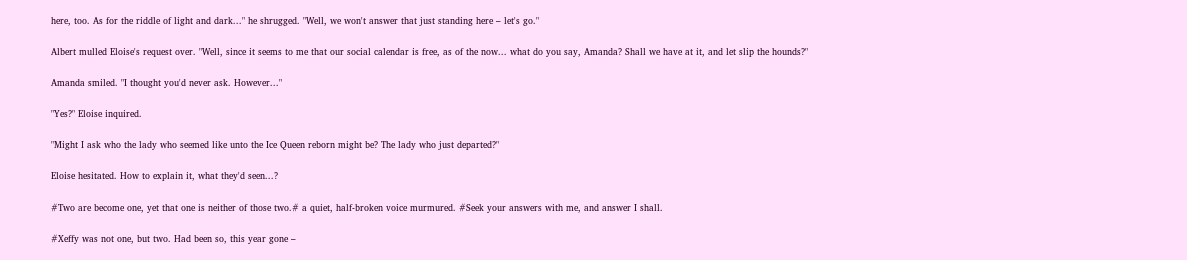here, too. As for the riddle of light and dark..." he shrugged. "Well, we won't answer that just standing here – let's go."

Albert mulled Eloise's request over. "Well, since it seems to me that our social calendar is free, as of the now... what do you say, Amanda? Shall we have at it, and let slip the hounds?"

Amanda smiled. "I thought you'd never ask. However..."

"Yes?" Eloise inquired.

"Might I ask who the lady who seemed like unto the Ice Queen reborn might be? The lady who just departed?"

Eloise hesitated. How to explain it, what they'd seen...?

#Two are become one, yet that one is neither of those two.# a quiet, half-broken voice murmured. #Seek your answers with me, and answer I shall.

#Xeffy was not one, but two. Had been so, this year gone –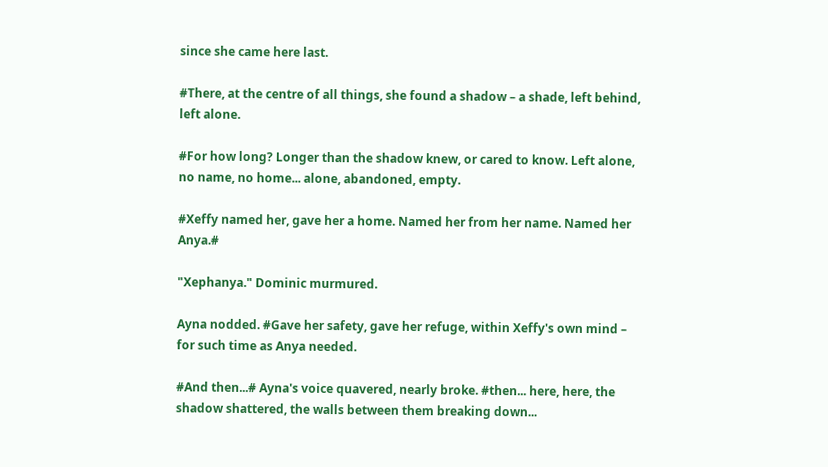since she came here last.

#There, at the centre of all things, she found a shadow – a shade, left behind, left alone.

#For how long? Longer than the shadow knew, or cared to know. Left alone, no name, no home... alone, abandoned, empty.

#Xeffy named her, gave her a home. Named her from her name. Named her Anya.#

"Xephanya." Dominic murmured.

Ayna nodded. #Gave her safety, gave her refuge, within Xeffy's own mind – for such time as Anya needed.

#And then...# Ayna's voice quavered, nearly broke. #then... here, here, the shadow shattered, the walls between them breaking down...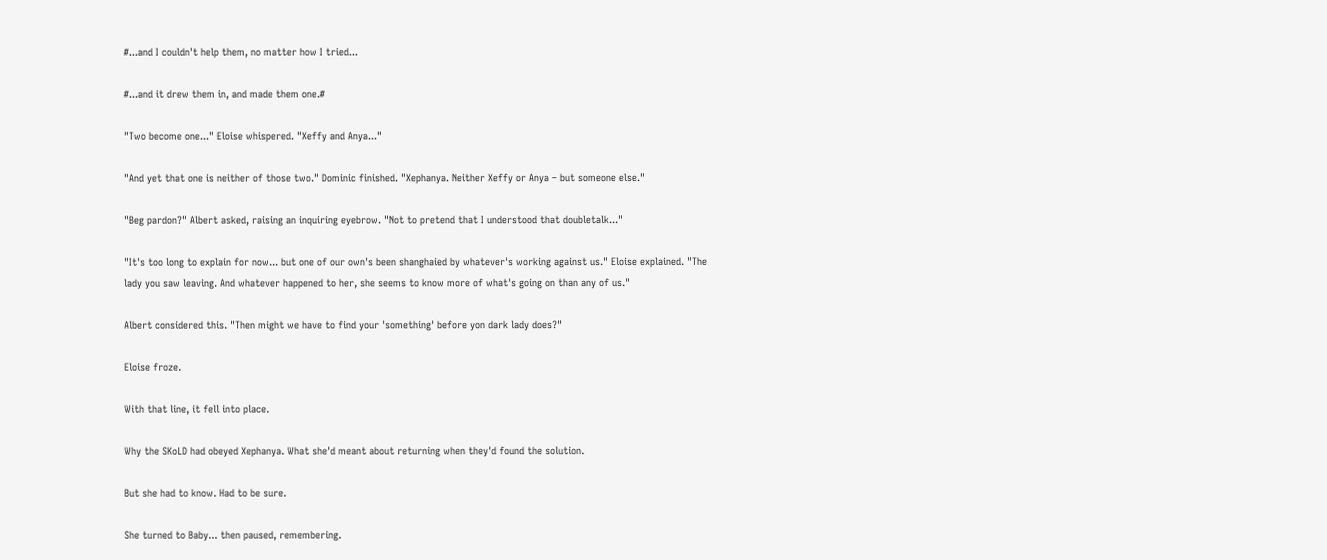#...and I couldn't help them, no matter how I tried...

#...and it drew them in, and made them one.#

"Two become one..." Eloise whispered. "Xeffy and Anya..."

"And yet that one is neither of those two." Dominic finished. "Xephanya. Neither Xeffy or Anya – but someone else."

"Beg pardon?" Albert asked, raising an inquiring eyebrow. "Not to pretend that I understood that doubletalk..."

"It's too long to explain for now... but one of our own's been shanghaied by whatever's working against us." Eloise explained. "The lady you saw leaving. And whatever happened to her, she seems to know more of what's going on than any of us."

Albert considered this. "Then might we have to find your 'something' before yon dark lady does?"

Eloise froze.

With that line, it fell into place.

Why the SKoLD had obeyed Xephanya. What she'd meant about returning when they'd found the solution.

But she had to know. Had to be sure.

She turned to Baby... then paused, remembering.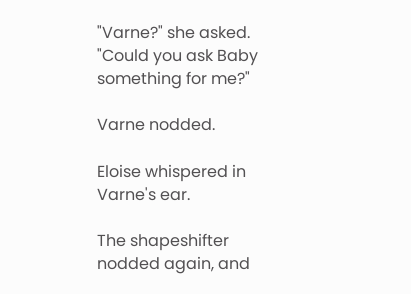"Varne?" she asked. "Could you ask Baby something for me?"

Varne nodded.

Eloise whispered in Varne's ear.

The shapeshifter nodded again, and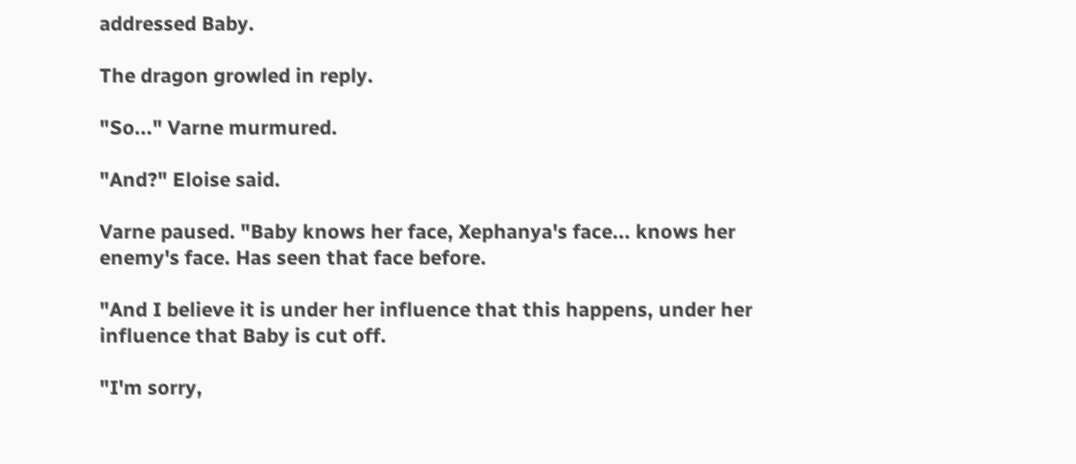addressed Baby.

The dragon growled in reply.

"So..." Varne murmured.

"And?" Eloise said.

Varne paused. "Baby knows her face, Xephanya's face... knows her enemy's face. Has seen that face before.

"And I believe it is under her influence that this happens, under her influence that Baby is cut off.

"I'm sorry,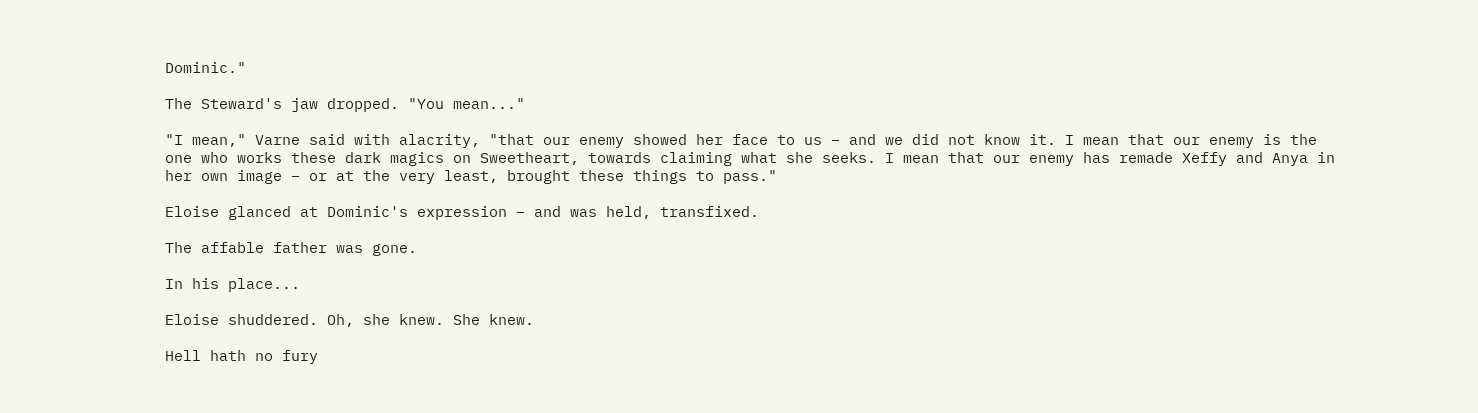Dominic."

The Steward's jaw dropped. "You mean..."

"I mean," Varne said with alacrity, "that our enemy showed her face to us – and we did not know it. I mean that our enemy is the one who works these dark magics on Sweetheart, towards claiming what she seeks. I mean that our enemy has remade Xeffy and Anya in her own image – or at the very least, brought these things to pass."

Eloise glanced at Dominic's expression – and was held, transfixed.

The affable father was gone.

In his place...

Eloise shuddered. Oh, she knew. She knew.

Hell hath no fury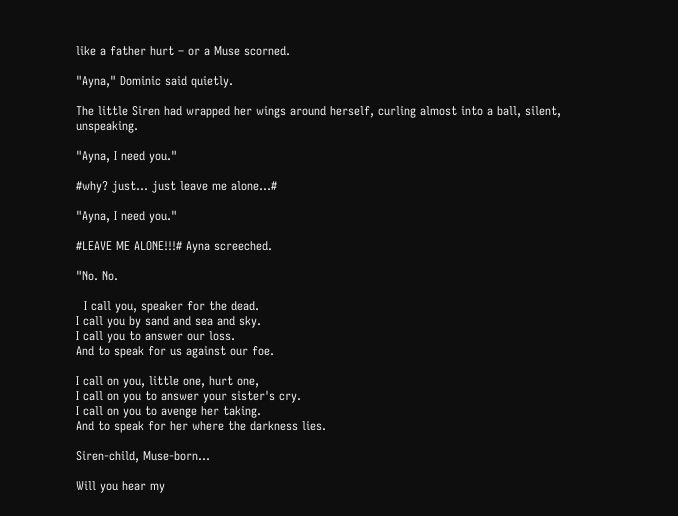like a father hurt – or a Muse scorned.

"Ayna," Dominic said quietly.

The little Siren had wrapped her wings around herself, curling almost into a ball, silent, unspeaking.

"Ayna, I need you."

#why? just... just leave me alone...#

"Ayna, I need you."

#LEAVE ME ALONE!!!# Ayna screeched.

"No. No.

  I call you, speaker for the dead.
I call you by sand and sea and sky.
I call you to answer our loss.
And to speak for us against our foe.

I call on you, little one, hurt one,
I call on you to answer your sister's cry.
I call on you to avenge her taking.
And to speak for her where the darkness lies.

Siren-child, Muse-born...

Will you hear my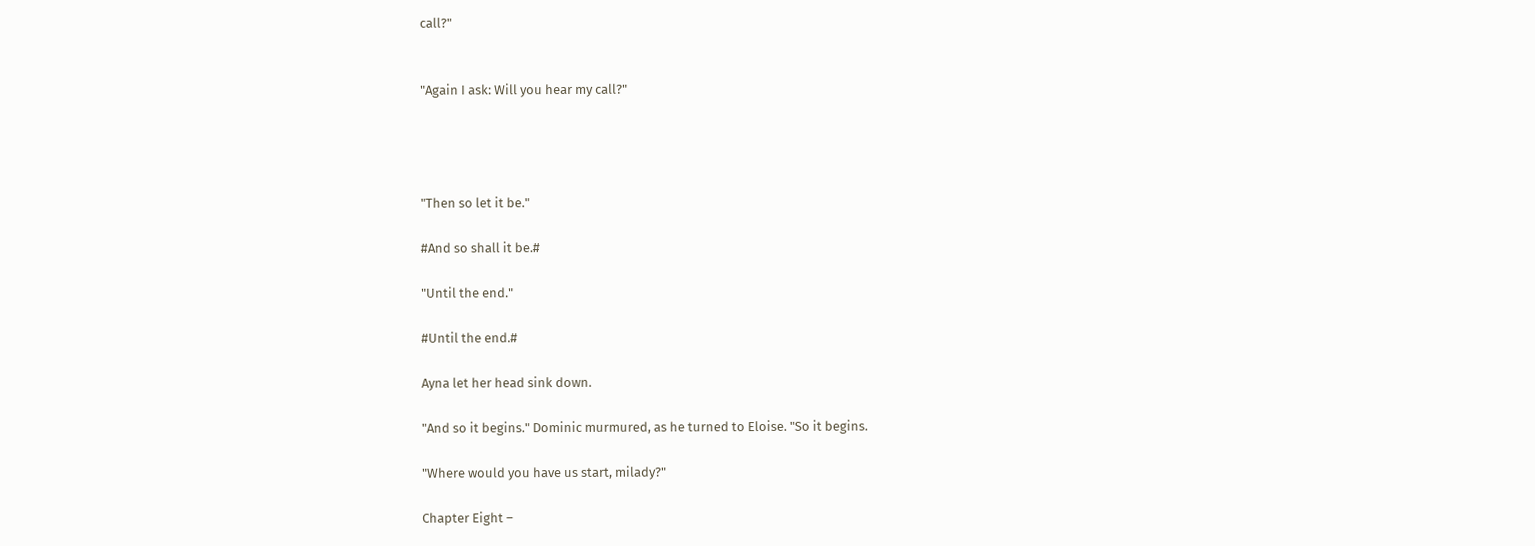call?"


"Again I ask: Will you hear my call?"




"Then so let it be."

#And so shall it be.#

"Until the end."

#Until the end.#

Ayna let her head sink down.

"And so it begins." Dominic murmured, as he turned to Eloise. "So it begins.

"Where would you have us start, milady?"

Chapter Eight –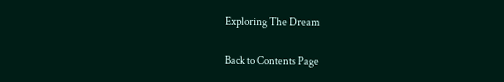Exploring The Dream

Back to Contents Page